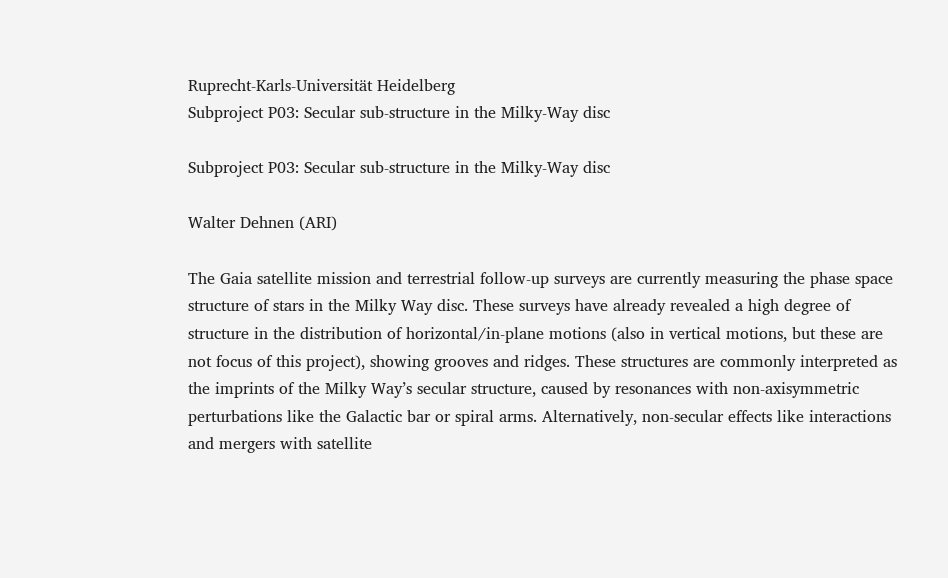Ruprecht-Karls-Universität Heidelberg
Subproject P03: Secular sub-structure in the Milky-Way disc

Subproject P03: Secular sub-structure in the Milky-Way disc

Walter Dehnen (ARI)

The Gaia satellite mission and terrestrial follow-up surveys are currently measuring the phase space structure of stars in the Milky Way disc. These surveys have already revealed a high degree of structure in the distribution of horizontal/in-plane motions (also in vertical motions, but these are not focus of this project), showing grooves and ridges. These structures are commonly interpreted as the imprints of the Milky Way’s secular structure, caused by resonances with non-axisymmetric perturbations like the Galactic bar or spiral arms. Alternatively, non-secular effects like interactions and mergers with satellite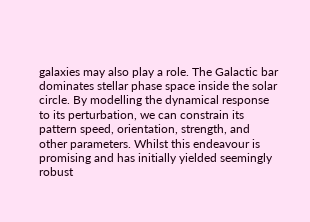galaxies may also play a role. The Galactic bar dominates stellar phase space inside the solar circle. By modelling the dynamical response to its perturbation, we can constrain its pattern speed, orientation, strength, and other parameters. Whilst this endeavour is promising and has initially yielded seemingly robust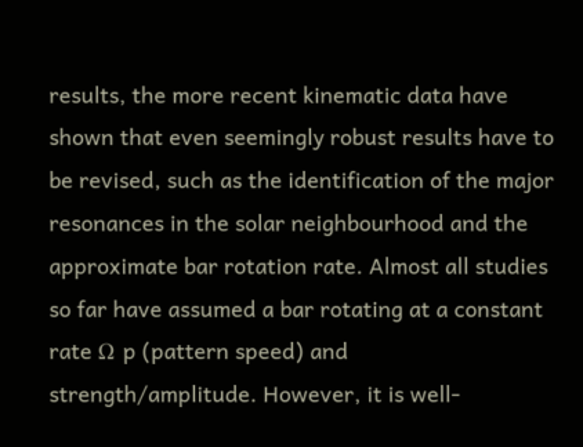results, the more recent kinematic data have shown that even seemingly robust results have to be revised, such as the identification of the major resonances in the solar neighbourhood and the approximate bar rotation rate. Almost all studies so far have assumed a bar rotating at a constant rate Ω p (pattern speed) and strength/amplitude. However, it is well-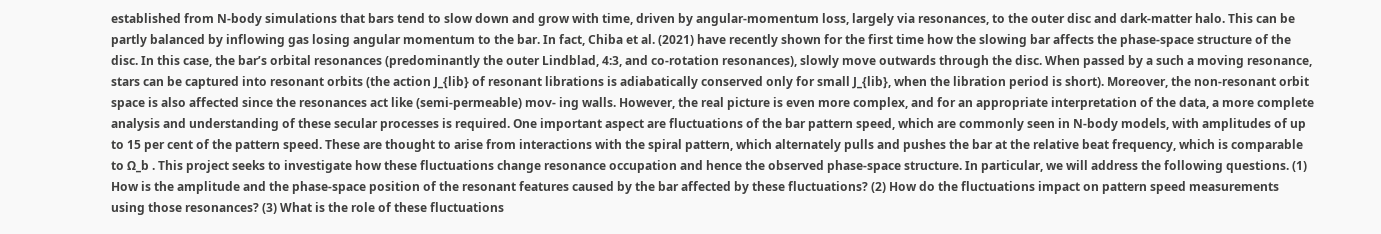established from N-body simulations that bars tend to slow down and grow with time, driven by angular-momentum loss, largely via resonances, to the outer disc and dark-matter halo. This can be partly balanced by inflowing gas losing angular momentum to the bar. In fact, Chiba et al. (2021) have recently shown for the first time how the slowing bar affects the phase-space structure of the disc. In this case, the bar’s orbital resonances (predominantly the outer Lindblad, 4:3, and co-rotation resonances), slowly move outwards through the disc. When passed by a such a moving resonance, stars can be captured into resonant orbits (the action J_{lib} of resonant librations is adiabatically conserved only for small J_{lib}, when the libration period is short). Moreover, the non-resonant orbit space is also affected since the resonances act like (semi-permeable) mov- ing walls. However, the real picture is even more complex, and for an appropriate interpretation of the data, a more complete analysis and understanding of these secular processes is required. One important aspect are fluctuations of the bar pattern speed, which are commonly seen in N-body models, with amplitudes of up to 15 per cent of the pattern speed. These are thought to arise from interactions with the spiral pattern, which alternately pulls and pushes the bar at the relative beat frequency, which is comparable to Ω_b . This project seeks to investigate how these fluctuations change resonance occupation and hence the observed phase-space structure. In particular, we will address the following questions. (1) How is the amplitude and the phase-space position of the resonant features caused by the bar affected by these fluctuations? (2) How do the fluctuations impact on pattern speed measurements using those resonances? (3) What is the role of these fluctuations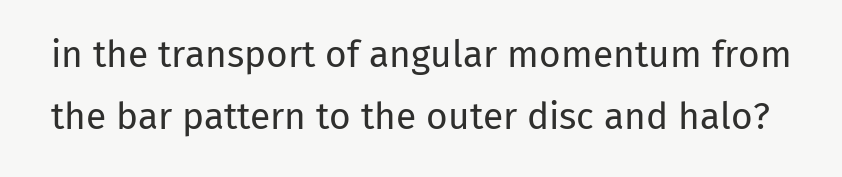in the transport of angular momentum from the bar pattern to the outer disc and halo?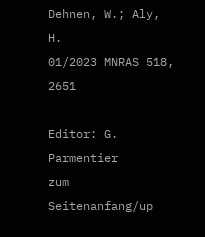Dehnen, W.; Aly, H.
01/2023 MNRAS 518, 2651

Editor: G. Parmentier
zum Seitenanfang/up